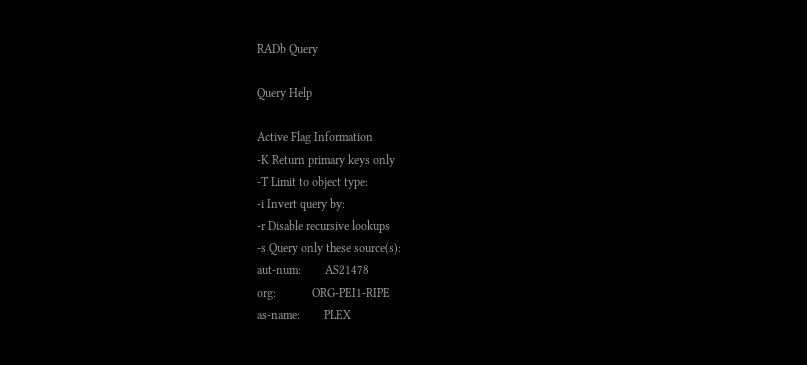RADb Query

Query Help

Active Flag Information
-K Return primary keys only
-T Limit to object type:
-i Invert query by:
-r Disable recursive lookups
-s Query only these source(s):
aut-num:        AS21478
org:            ORG-PEI1-RIPE
as-name:        PLEX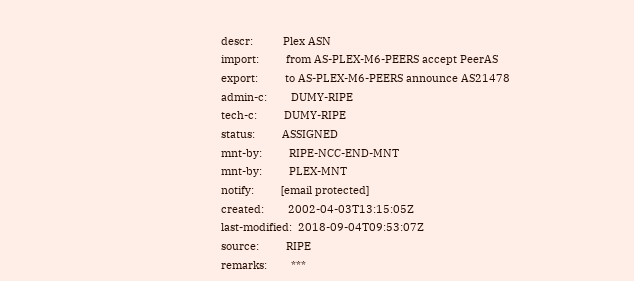descr:          Plex ASN
import:         from AS-PLEX-M6-PEERS accept PeerAS
export:         to AS-PLEX-M6-PEERS announce AS21478
admin-c:        DUMY-RIPE
tech-c:         DUMY-RIPE
status:         ASSIGNED
mnt-by:         RIPE-NCC-END-MNT
mnt-by:         PLEX-MNT
notify:         [email protected]
created:        2002-04-03T13:15:05Z
last-modified:  2018-09-04T09:53:07Z
source:         RIPE
remarks:        ***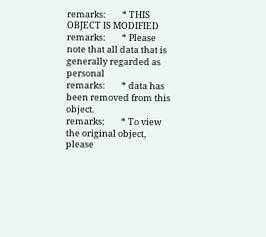remarks:        * THIS OBJECT IS MODIFIED
remarks:        * Please note that all data that is generally regarded as personal
remarks:        * data has been removed from this object.
remarks:        * To view the original object, please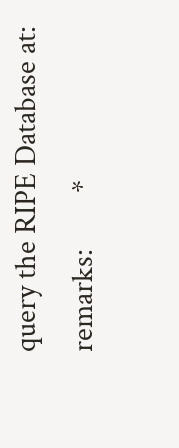query the RIPE Database at:
remarks:        *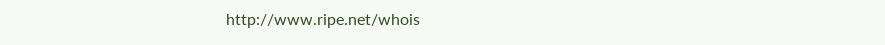http://www.ripe.net/whois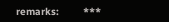remarks:        ***